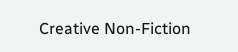Creative Non-Fiction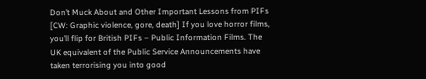Don’t Muck About and Other Important Lessons from PIFs [CW: Graphic violence, gore, death] If you love horror films, you’ll flip for British PIFs – Public Information Films. The UK equivalent of the Public Service Announcements have taken terrorising you into good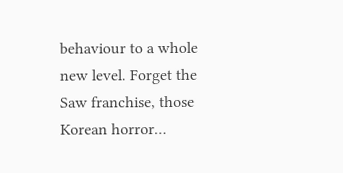behaviour to a whole new level. Forget the Saw franchise, those Korean horror…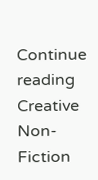Continue reading Creative Non-Fiction